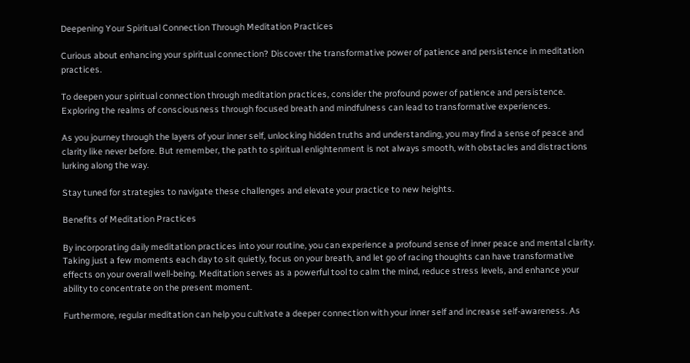Deepening Your Spiritual Connection Through Meditation Practices

Curious about enhancing your spiritual connection? Discover the transformative power of patience and persistence in meditation practices.

To deepen your spiritual connection through meditation practices, consider the profound power of patience and persistence. Exploring the realms of consciousness through focused breath and mindfulness can lead to transformative experiences.

As you journey through the layers of your inner self, unlocking hidden truths and understanding, you may find a sense of peace and clarity like never before. But remember, the path to spiritual enlightenment is not always smooth, with obstacles and distractions lurking along the way.

Stay tuned for strategies to navigate these challenges and elevate your practice to new heights.

Benefits of Meditation Practices

By incorporating daily meditation practices into your routine, you can experience a profound sense of inner peace and mental clarity. Taking just a few moments each day to sit quietly, focus on your breath, and let go of racing thoughts can have transformative effects on your overall well-being. Meditation serves as a powerful tool to calm the mind, reduce stress levels, and enhance your ability to concentrate on the present moment.

Furthermore, regular meditation can help you cultivate a deeper connection with your inner self and increase self-awareness. As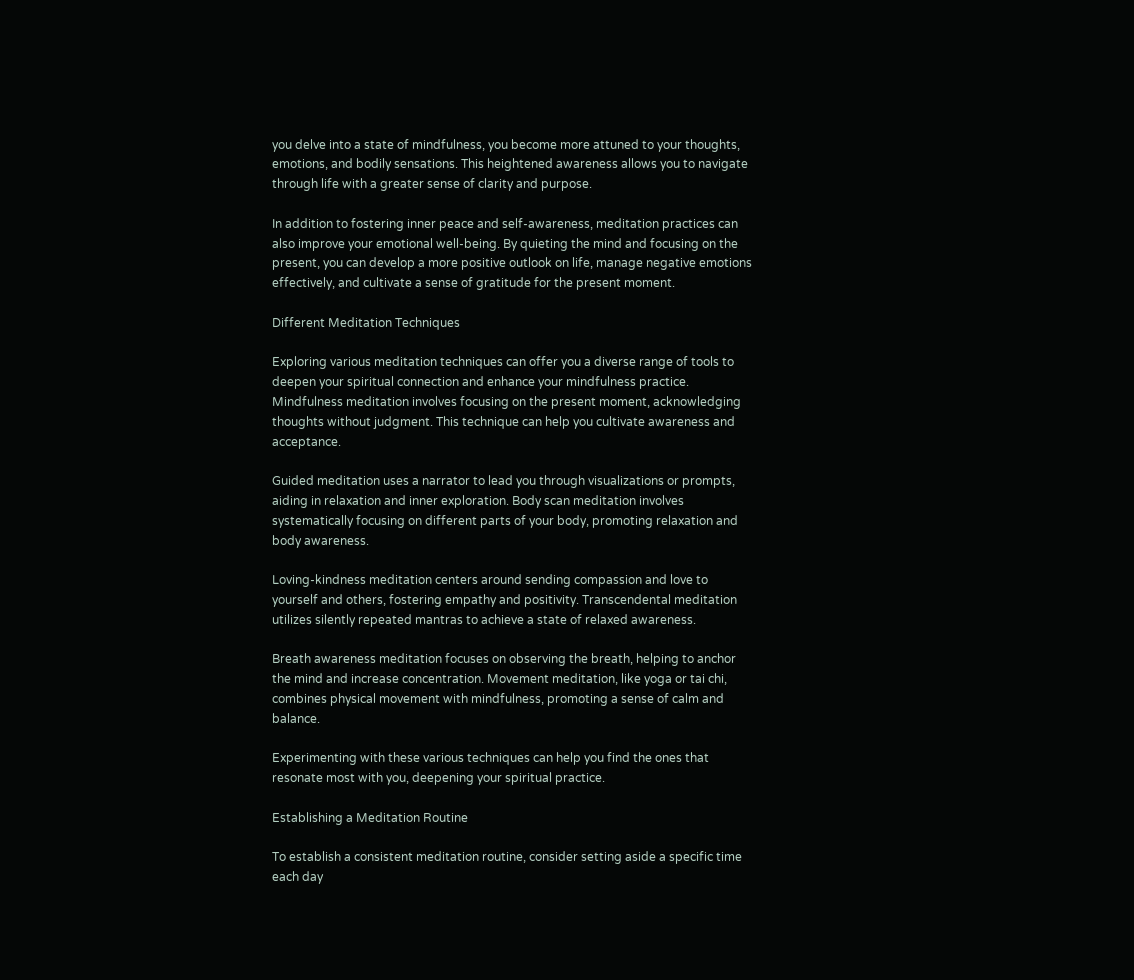you delve into a state of mindfulness, you become more attuned to your thoughts, emotions, and bodily sensations. This heightened awareness allows you to navigate through life with a greater sense of clarity and purpose.

In addition to fostering inner peace and self-awareness, meditation practices can also improve your emotional well-being. By quieting the mind and focusing on the present, you can develop a more positive outlook on life, manage negative emotions effectively, and cultivate a sense of gratitude for the present moment.

Different Meditation Techniques

Exploring various meditation techniques can offer you a diverse range of tools to deepen your spiritual connection and enhance your mindfulness practice. Mindfulness meditation involves focusing on the present moment, acknowledging thoughts without judgment. This technique can help you cultivate awareness and acceptance.

Guided meditation uses a narrator to lead you through visualizations or prompts, aiding in relaxation and inner exploration. Body scan meditation involves systematically focusing on different parts of your body, promoting relaxation and body awareness.

Loving-kindness meditation centers around sending compassion and love to yourself and others, fostering empathy and positivity. Transcendental meditation utilizes silently repeated mantras to achieve a state of relaxed awareness.

Breath awareness meditation focuses on observing the breath, helping to anchor the mind and increase concentration. Movement meditation, like yoga or tai chi, combines physical movement with mindfulness, promoting a sense of calm and balance.

Experimenting with these various techniques can help you find the ones that resonate most with you, deepening your spiritual practice.

Establishing a Meditation Routine

To establish a consistent meditation routine, consider setting aside a specific time each day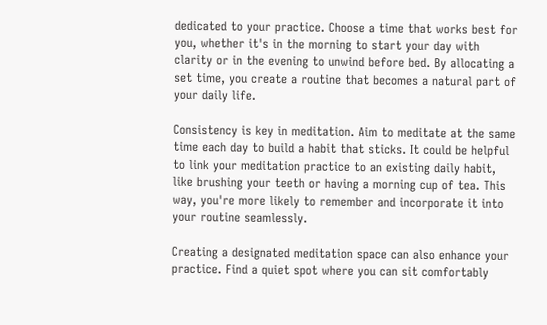dedicated to your practice. Choose a time that works best for you, whether it's in the morning to start your day with clarity or in the evening to unwind before bed. By allocating a set time, you create a routine that becomes a natural part of your daily life.

Consistency is key in meditation. Aim to meditate at the same time each day to build a habit that sticks. It could be helpful to link your meditation practice to an existing daily habit, like brushing your teeth or having a morning cup of tea. This way, you're more likely to remember and incorporate it into your routine seamlessly.

Creating a designated meditation space can also enhance your practice. Find a quiet spot where you can sit comfortably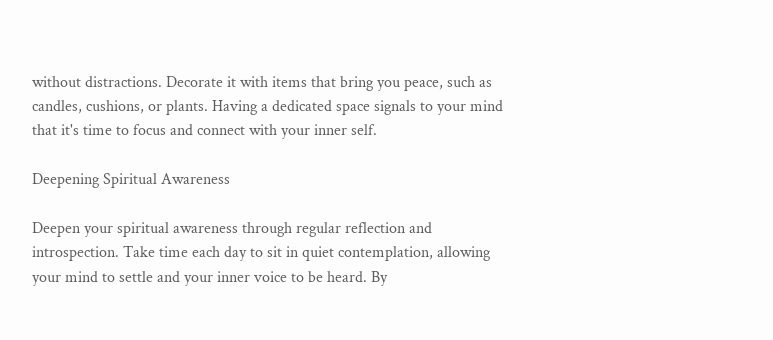without distractions. Decorate it with items that bring you peace, such as candles, cushions, or plants. Having a dedicated space signals to your mind that it's time to focus and connect with your inner self.

Deepening Spiritual Awareness

Deepen your spiritual awareness through regular reflection and introspection. Take time each day to sit in quiet contemplation, allowing your mind to settle and your inner voice to be heard. By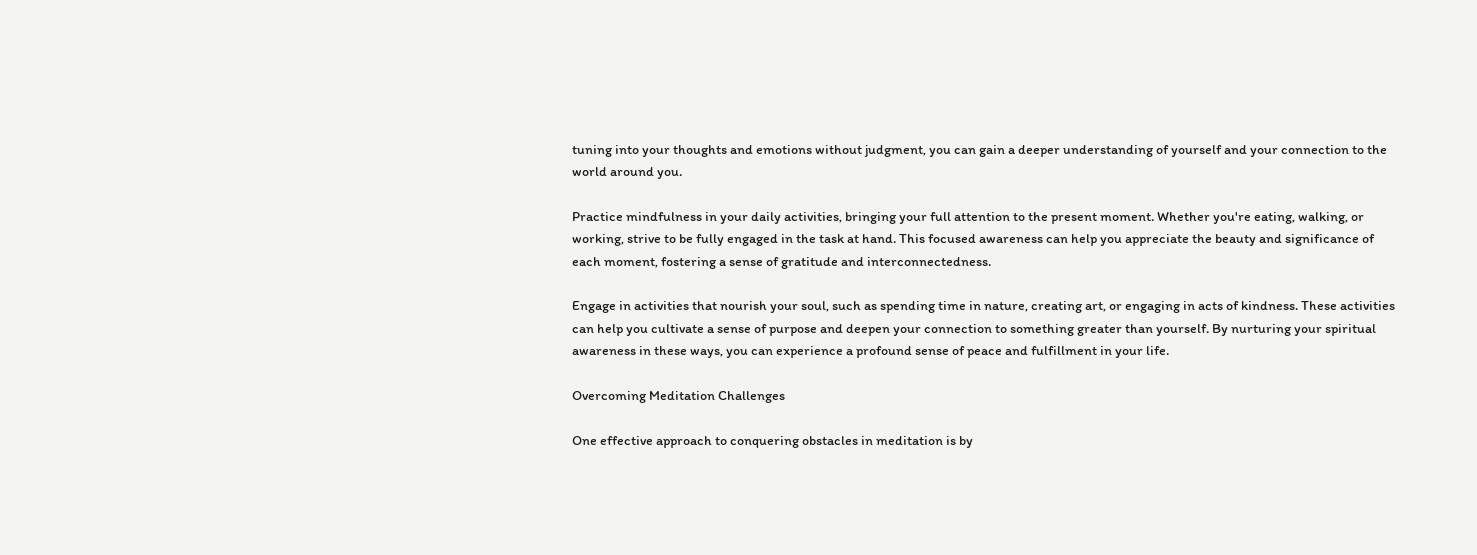tuning into your thoughts and emotions without judgment, you can gain a deeper understanding of yourself and your connection to the world around you.

Practice mindfulness in your daily activities, bringing your full attention to the present moment. Whether you're eating, walking, or working, strive to be fully engaged in the task at hand. This focused awareness can help you appreciate the beauty and significance of each moment, fostering a sense of gratitude and interconnectedness.

Engage in activities that nourish your soul, such as spending time in nature, creating art, or engaging in acts of kindness. These activities can help you cultivate a sense of purpose and deepen your connection to something greater than yourself. By nurturing your spiritual awareness in these ways, you can experience a profound sense of peace and fulfillment in your life.

Overcoming Meditation Challenges

One effective approach to conquering obstacles in meditation is by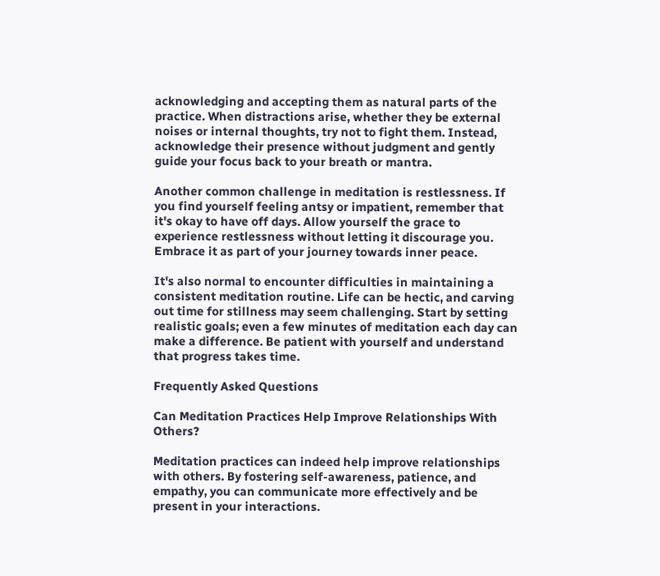acknowledging and accepting them as natural parts of the practice. When distractions arise, whether they be external noises or internal thoughts, try not to fight them. Instead, acknowledge their presence without judgment and gently guide your focus back to your breath or mantra.

Another common challenge in meditation is restlessness. If you find yourself feeling antsy or impatient, remember that it's okay to have off days. Allow yourself the grace to experience restlessness without letting it discourage you. Embrace it as part of your journey towards inner peace.

It's also normal to encounter difficulties in maintaining a consistent meditation routine. Life can be hectic, and carving out time for stillness may seem challenging. Start by setting realistic goals; even a few minutes of meditation each day can make a difference. Be patient with yourself and understand that progress takes time.

Frequently Asked Questions

Can Meditation Practices Help Improve Relationships With Others?

Meditation practices can indeed help improve relationships with others. By fostering self-awareness, patience, and empathy, you can communicate more effectively and be present in your interactions.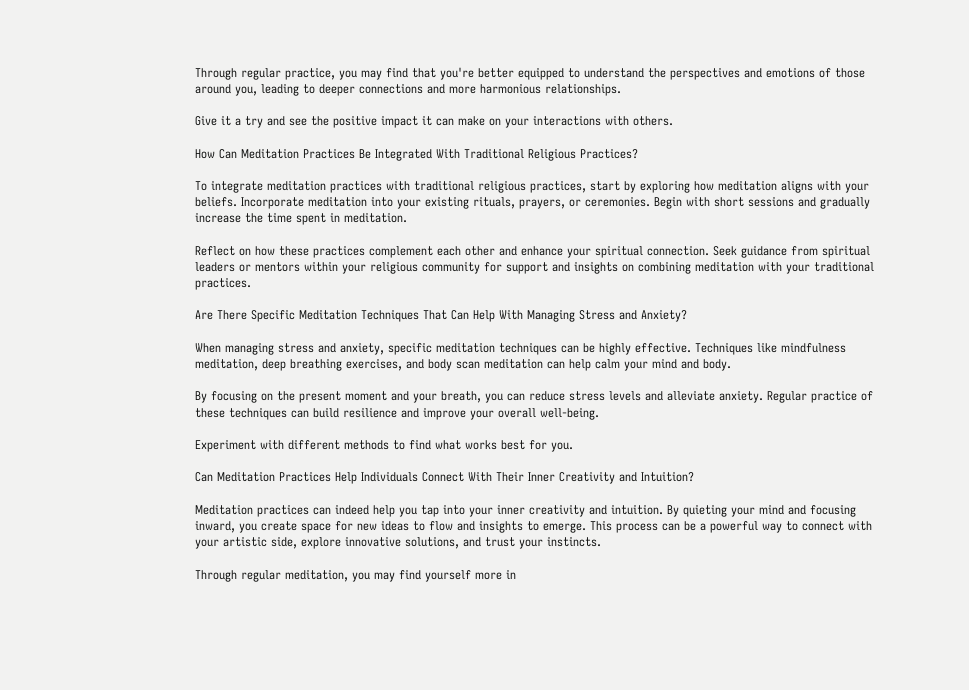Through regular practice, you may find that you're better equipped to understand the perspectives and emotions of those around you, leading to deeper connections and more harmonious relationships.

Give it a try and see the positive impact it can make on your interactions with others.

How Can Meditation Practices Be Integrated With Traditional Religious Practices?

To integrate meditation practices with traditional religious practices, start by exploring how meditation aligns with your beliefs. Incorporate meditation into your existing rituals, prayers, or ceremonies. Begin with short sessions and gradually increase the time spent in meditation.

Reflect on how these practices complement each other and enhance your spiritual connection. Seek guidance from spiritual leaders or mentors within your religious community for support and insights on combining meditation with your traditional practices.

Are There Specific Meditation Techniques That Can Help With Managing Stress and Anxiety?

When managing stress and anxiety, specific meditation techniques can be highly effective. Techniques like mindfulness meditation, deep breathing exercises, and body scan meditation can help calm your mind and body.

By focusing on the present moment and your breath, you can reduce stress levels and alleviate anxiety. Regular practice of these techniques can build resilience and improve your overall well-being.

Experiment with different methods to find what works best for you.

Can Meditation Practices Help Individuals Connect With Their Inner Creativity and Intuition?

Meditation practices can indeed help you tap into your inner creativity and intuition. By quieting your mind and focusing inward, you create space for new ideas to flow and insights to emerge. This process can be a powerful way to connect with your artistic side, explore innovative solutions, and trust your instincts.

Through regular meditation, you may find yourself more in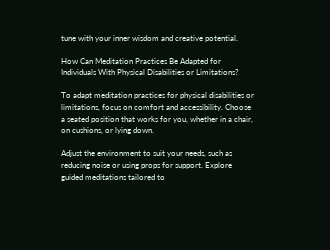tune with your inner wisdom and creative potential.

How Can Meditation Practices Be Adapted for Individuals With Physical Disabilities or Limitations?

To adapt meditation practices for physical disabilities or limitations, focus on comfort and accessibility. Choose a seated position that works for you, whether in a chair, on cushions, or lying down.

Adjust the environment to suit your needs, such as reducing noise or using props for support. Explore guided meditations tailored to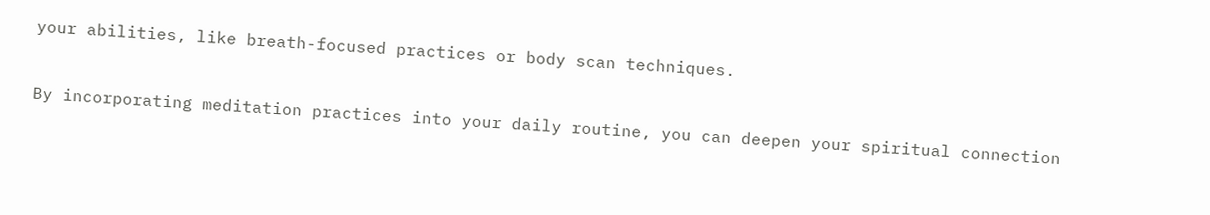your abilities, like breath-focused practices or body scan techniques.


By incorporating meditation practices into your daily routine, you can deepen your spiritual connection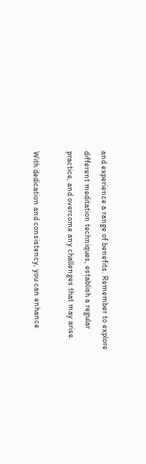and experience a range of benefits. Remember to explore different meditation techniques, establish a regular practice, and overcome any challenges that may arise.

With dedication and consistency, you can enhance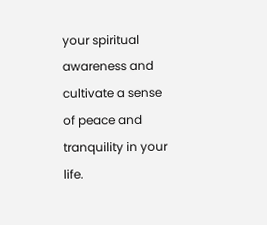your spiritual awareness and cultivate a sense of peace and tranquility in your life.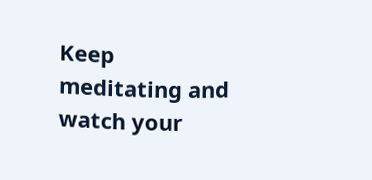Keep meditating and watch your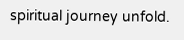spiritual journey unfold.